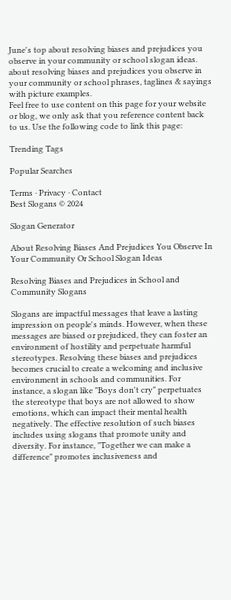June's top about resolving biases and prejudices you observe in your community or school slogan ideas. about resolving biases and prejudices you observe in your community or school phrases, taglines & sayings with picture examples.
Feel free to use content on this page for your website or blog, we only ask that you reference content back to us. Use the following code to link this page:

Trending Tags

Popular Searches

Terms · Privacy · Contact
Best Slogans © 2024

Slogan Generator

About Resolving Biases And Prejudices You Observe In Your Community Or School Slogan Ideas

Resolving Biases and Prejudices in School and Community Slogans

Slogans are impactful messages that leave a lasting impression on people's minds. However, when these messages are biased or prejudiced, they can foster an environment of hostility and perpetuate harmful stereotypes. Resolving these biases and prejudices becomes crucial to create a welcoming and inclusive environment in schools and communities. For instance, a slogan like "Boys don't cry" perpetuates the stereotype that boys are not allowed to show emotions, which can impact their mental health negatively. The effective resolution of such biases includes using slogans that promote unity and diversity. For instance, "Together we can make a difference" promotes inclusiveness and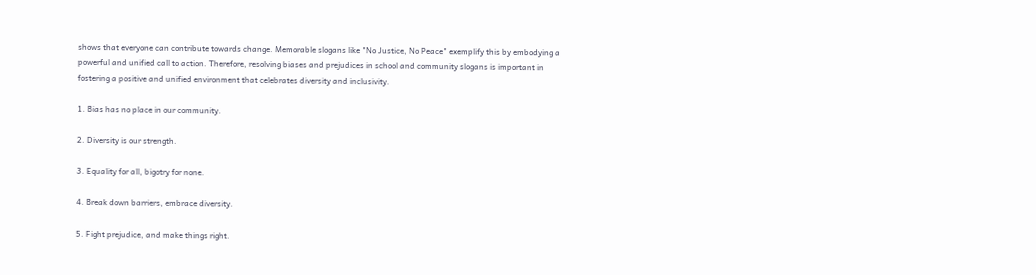shows that everyone can contribute towards change. Memorable slogans like "No Justice, No Peace" exemplify this by embodying a powerful and unified call to action. Therefore, resolving biases and prejudices in school and community slogans is important in fostering a positive and unified environment that celebrates diversity and inclusivity.

1. Bias has no place in our community.

2. Diversity is our strength.

3. Equality for all, bigotry for none.

4. Break down barriers, embrace diversity.

5. Fight prejudice, and make things right.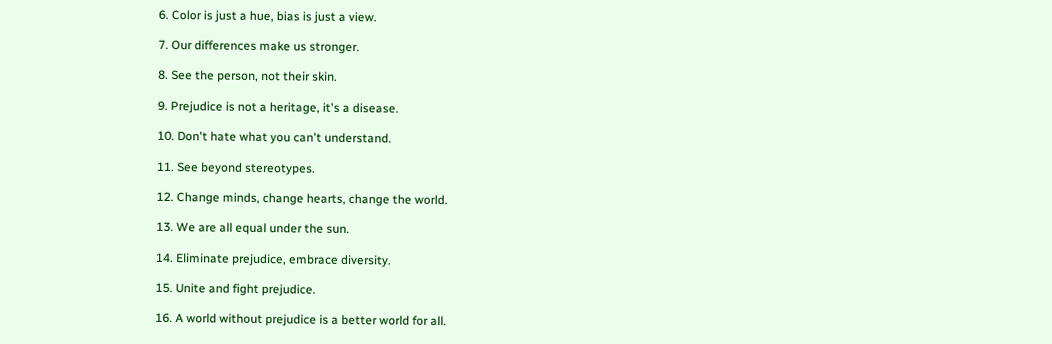6. Color is just a hue, bias is just a view.

7. Our differences make us stronger.

8. See the person, not their skin.

9. Prejudice is not a heritage, it's a disease.

10. Don't hate what you can't understand.

11. See beyond stereotypes.

12. Change minds, change hearts, change the world.

13. We are all equal under the sun.

14. Eliminate prejudice, embrace diversity.

15. Unite and fight prejudice.

16. A world without prejudice is a better world for all.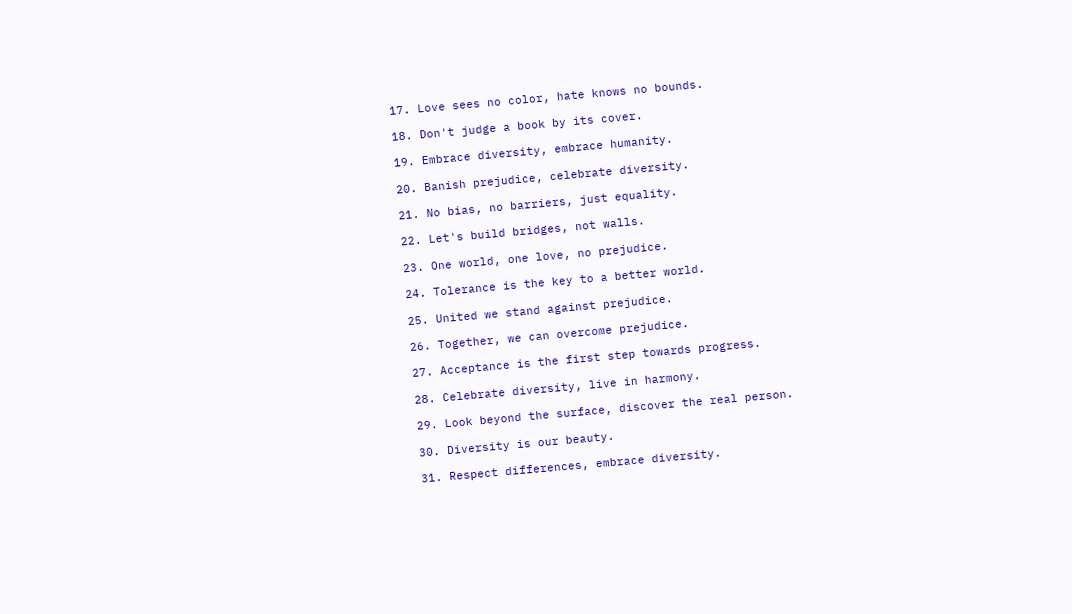17. Love sees no color, hate knows no bounds.

18. Don't judge a book by its cover.

19. Embrace diversity, embrace humanity.

20. Banish prejudice, celebrate diversity.

21. No bias, no barriers, just equality.

22. Let's build bridges, not walls.

23. One world, one love, no prejudice.

24. Tolerance is the key to a better world.

25. United we stand against prejudice.

26. Together, we can overcome prejudice.

27. Acceptance is the first step towards progress.

28. Celebrate diversity, live in harmony.

29. Look beyond the surface, discover the real person.

30. Diversity is our beauty.

31. Respect differences, embrace diversity.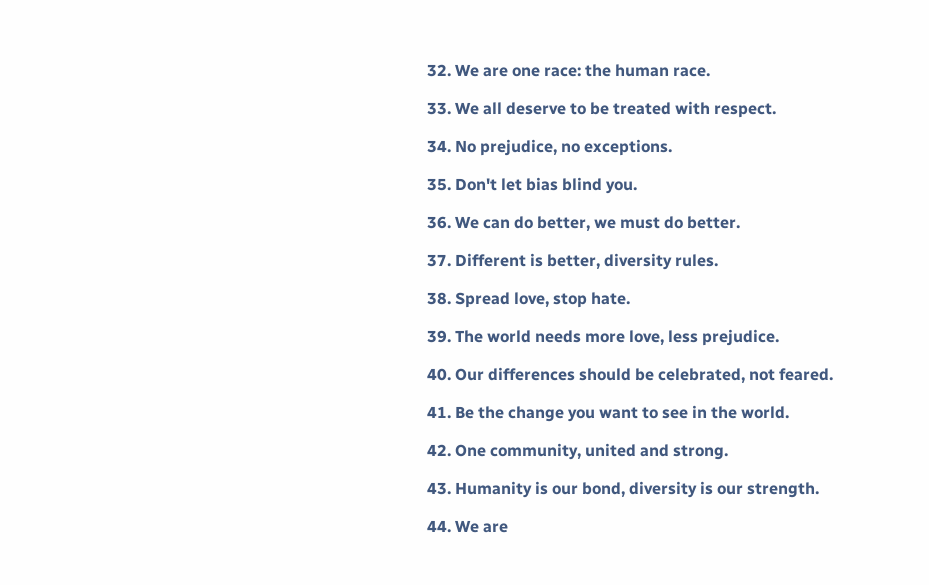32. We are one race: the human race.

33. We all deserve to be treated with respect.

34. No prejudice, no exceptions.

35. Don't let bias blind you.

36. We can do better, we must do better.

37. Different is better, diversity rules.

38. Spread love, stop hate.

39. The world needs more love, less prejudice.

40. Our differences should be celebrated, not feared.

41. Be the change you want to see in the world.

42. One community, united and strong.

43. Humanity is our bond, diversity is our strength.

44. We are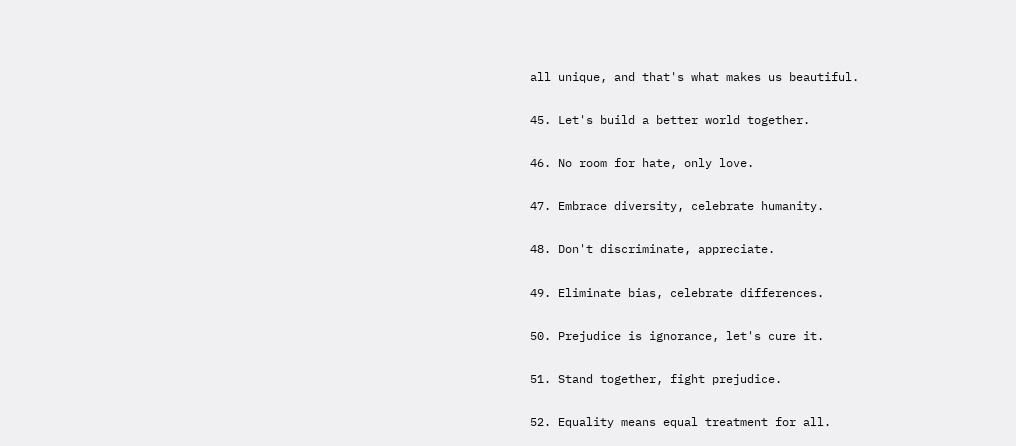all unique, and that's what makes us beautiful.

45. Let's build a better world together.

46. No room for hate, only love.

47. Embrace diversity, celebrate humanity.

48. Don't discriminate, appreciate.

49. Eliminate bias, celebrate differences.

50. Prejudice is ignorance, let's cure it.

51. Stand together, fight prejudice.

52. Equality means equal treatment for all.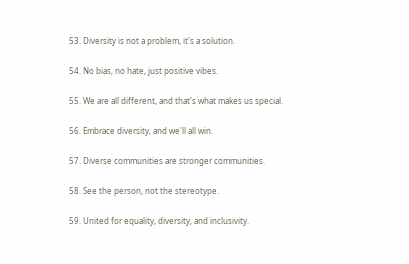53. Diversity is not a problem, it's a solution.

54. No bias, no hate, just positive vibes.

55. We are all different, and that's what makes us special.

56. Embrace diversity, and we'll all win.

57. Diverse communities are stronger communities.

58. See the person, not the stereotype.

59. United for equality, diversity, and inclusivity.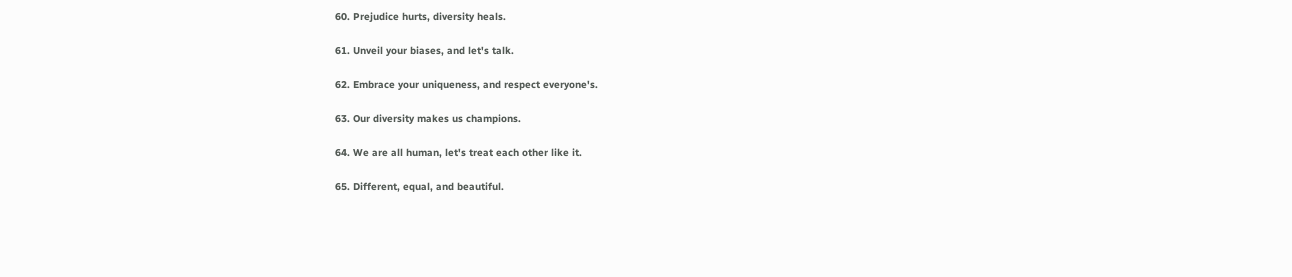60. Prejudice hurts, diversity heals.

61. Unveil your biases, and let's talk.

62. Embrace your uniqueness, and respect everyone's.

63. Our diversity makes us champions.

64. We are all human, let's treat each other like it.

65. Different, equal, and beautiful.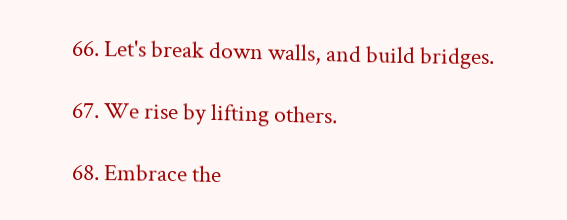66. Let's break down walls, and build bridges.

67. We rise by lifting others.

68. Embrace the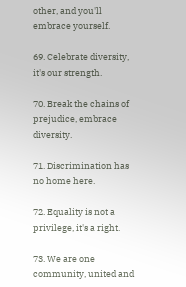other, and you'll embrace yourself.

69. Celebrate diversity, it's our strength.

70. Break the chains of prejudice, embrace diversity.

71. Discrimination has no home here.

72. Equality is not a privilege, it's a right.

73. We are one community, united and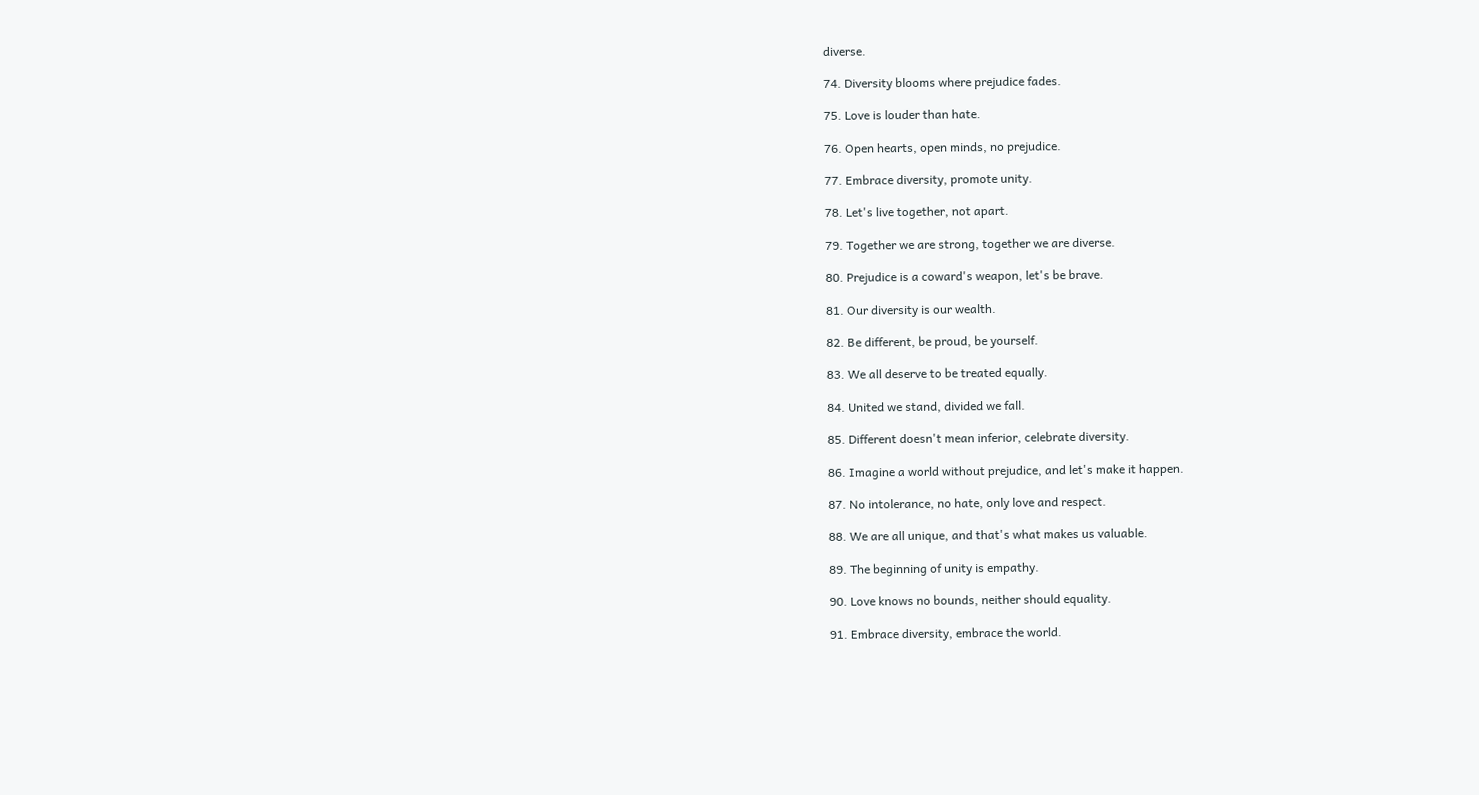diverse.

74. Diversity blooms where prejudice fades.

75. Love is louder than hate.

76. Open hearts, open minds, no prejudice.

77. Embrace diversity, promote unity.

78. Let's live together, not apart.

79. Together we are strong, together we are diverse.

80. Prejudice is a coward's weapon, let's be brave.

81. Our diversity is our wealth.

82. Be different, be proud, be yourself.

83. We all deserve to be treated equally.

84. United we stand, divided we fall.

85. Different doesn't mean inferior, celebrate diversity.

86. Imagine a world without prejudice, and let's make it happen.

87. No intolerance, no hate, only love and respect.

88. We are all unique, and that's what makes us valuable.

89. The beginning of unity is empathy.

90. Love knows no bounds, neither should equality.

91. Embrace diversity, embrace the world.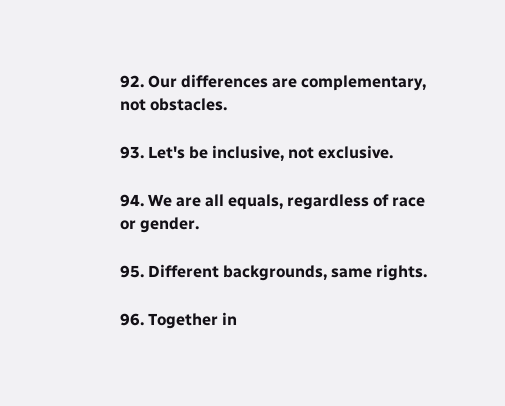92. Our differences are complementary, not obstacles.

93. Let's be inclusive, not exclusive.

94. We are all equals, regardless of race or gender.

95. Different backgrounds, same rights.

96. Together in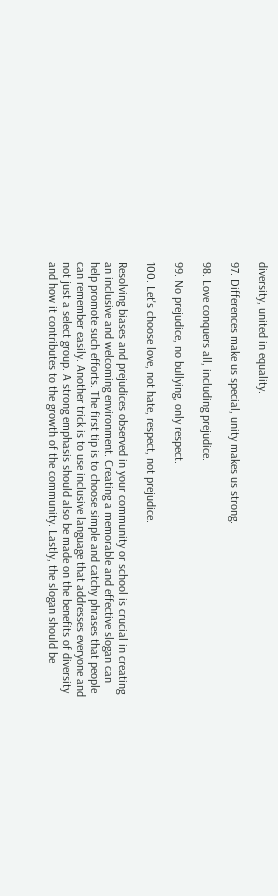diversity, united in equality.

97. Differences make us special, unity makes us strong.

98. Love conquers all, including prejudice.

99. No prejudice, no bullying, only respect.

100. Let's choose love, not hate, respect, not prejudice.

Resolving biases and prejudices observed in your community or school is crucial in creating an inclusive and welcoming environment. Creating a memorable and effective slogan can help promote such efforts. The first tip is to choose simple and catchy phrases that people can remember easily. Another trick is to use inclusive language that addresses everyone and not just a select group. A strong emphasis should also be made on the benefits of diversity and how it contributes to the growth of the community. Lastly, the slogan should be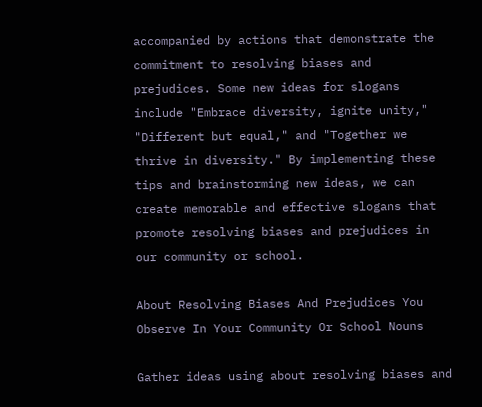accompanied by actions that demonstrate the commitment to resolving biases and prejudices. Some new ideas for slogans include "Embrace diversity, ignite unity," "Different but equal," and "Together we thrive in diversity." By implementing these tips and brainstorming new ideas, we can create memorable and effective slogans that promote resolving biases and prejudices in our community or school.

About Resolving Biases And Prejudices You Observe In Your Community Or School Nouns

Gather ideas using about resolving biases and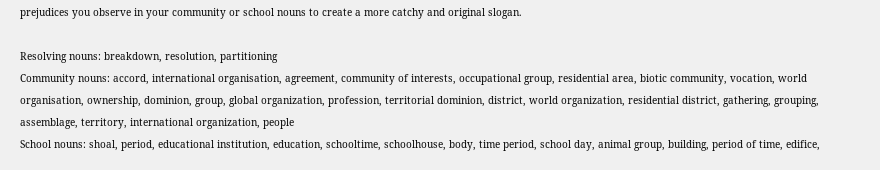prejudices you observe in your community or school nouns to create a more catchy and original slogan.

Resolving nouns: breakdown, resolution, partitioning
Community nouns: accord, international organisation, agreement, community of interests, occupational group, residential area, biotic community, vocation, world organisation, ownership, dominion, group, global organization, profession, territorial dominion, district, world organization, residential district, gathering, grouping, assemblage, territory, international organization, people
School nouns: shoal, period, educational institution, education, schooltime, schoolhouse, body, time period, school day, animal group, building, period of time, edifice,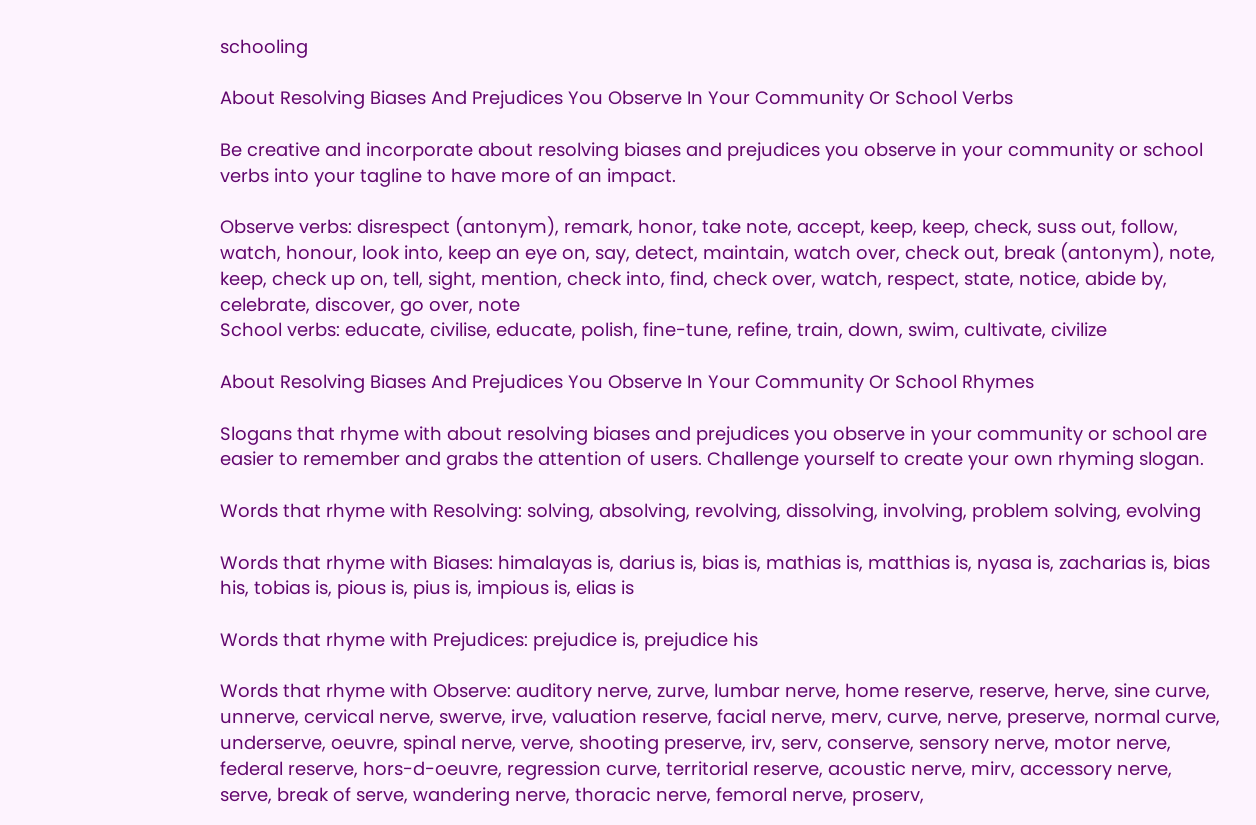schooling

About Resolving Biases And Prejudices You Observe In Your Community Or School Verbs

Be creative and incorporate about resolving biases and prejudices you observe in your community or school verbs into your tagline to have more of an impact.

Observe verbs: disrespect (antonym), remark, honor, take note, accept, keep, keep, check, suss out, follow, watch, honour, look into, keep an eye on, say, detect, maintain, watch over, check out, break (antonym), note, keep, check up on, tell, sight, mention, check into, find, check over, watch, respect, state, notice, abide by, celebrate, discover, go over, note
School verbs: educate, civilise, educate, polish, fine-tune, refine, train, down, swim, cultivate, civilize

About Resolving Biases And Prejudices You Observe In Your Community Or School Rhymes

Slogans that rhyme with about resolving biases and prejudices you observe in your community or school are easier to remember and grabs the attention of users. Challenge yourself to create your own rhyming slogan.

Words that rhyme with Resolving: solving, absolving, revolving, dissolving, involving, problem solving, evolving

Words that rhyme with Biases: himalayas is, darius is, bias is, mathias is, matthias is, nyasa is, zacharias is, bias his, tobias is, pious is, pius is, impious is, elias is

Words that rhyme with Prejudices: prejudice is, prejudice his

Words that rhyme with Observe: auditory nerve, zurve, lumbar nerve, home reserve, reserve, herve, sine curve, unnerve, cervical nerve, swerve, irve, valuation reserve, facial nerve, merv, curve, nerve, preserve, normal curve, underserve, oeuvre, spinal nerve, verve, shooting preserve, irv, serv, conserve, sensory nerve, motor nerve, federal reserve, hors-d-oeuvre, regression curve, territorial reserve, acoustic nerve, mirv, accessory nerve, serve, break of serve, wandering nerve, thoracic nerve, femoral nerve, proserv,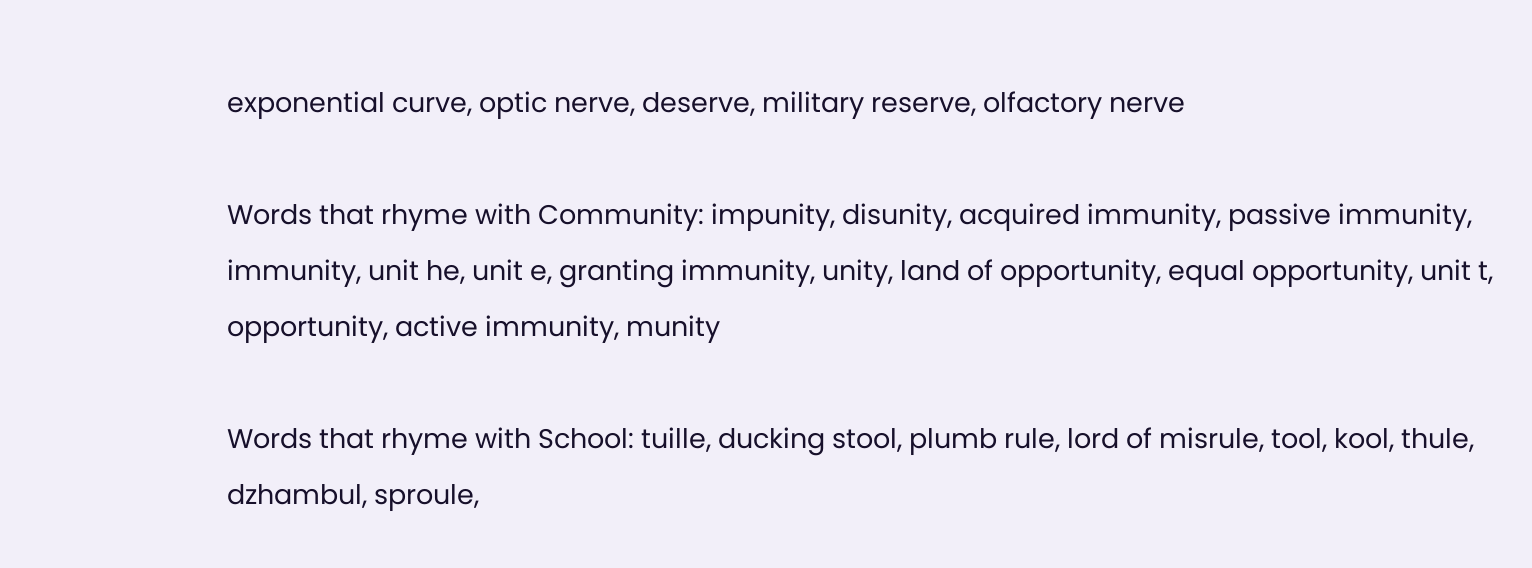exponential curve, optic nerve, deserve, military reserve, olfactory nerve

Words that rhyme with Community: impunity, disunity, acquired immunity, passive immunity, immunity, unit he, unit e, granting immunity, unity, land of opportunity, equal opportunity, unit t, opportunity, active immunity, munity

Words that rhyme with School: tuille, ducking stool, plumb rule, lord of misrule, tool, kool, thule, dzhambul, sproule,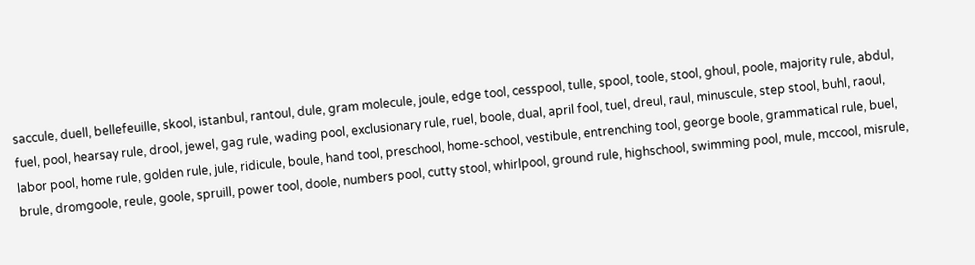saccule, duell, bellefeuille, skool, istanbul, rantoul, dule, gram molecule, joule, edge tool, cesspool, tulle, spool, toole, stool, ghoul, poole, majority rule, abdul, fuel, pool, hearsay rule, drool, jewel, gag rule, wading pool, exclusionary rule, ruel, boole, dual, april fool, tuel, dreul, raul, minuscule, step stool, buhl, raoul, labor pool, home rule, golden rule, jule, ridicule, boule, hand tool, preschool, home-school, vestibule, entrenching tool, george boole, grammatical rule, buel, brule, dromgoole, reule, goole, spruill, power tool, doole, numbers pool, cutty stool, whirlpool, ground rule, highschool, swimming pool, mule, mccool, misrule,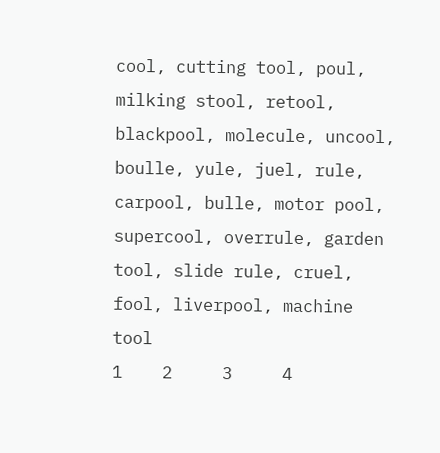cool, cutting tool, poul, milking stool, retool, blackpool, molecule, uncool, boulle, yule, juel, rule, carpool, bulle, motor pool, supercool, overrule, garden tool, slide rule, cruel, fool, liverpool, machine tool
1    2     3     4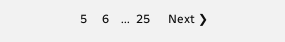5     6    ...  25      Next ❯